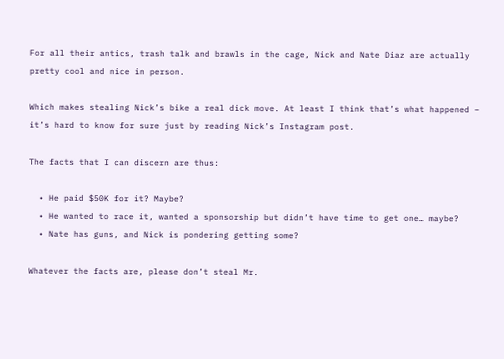For all their antics, trash talk and brawls in the cage, Nick and Nate Diaz are actually pretty cool and nice in person.

Which makes stealing Nick’s bike a real dick move. At least I think that’s what happened – it’s hard to know for sure just by reading Nick’s Instagram post.

The facts that I can discern are thus:

  • He paid $50K for it? Maybe?
  • He wanted to race it, wanted a sponsorship but didn’t have time to get one… maybe?
  • Nate has guns, and Nick is pondering getting some?

Whatever the facts are, please don’t steal Mr.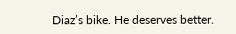Diaz’s bike. He deserves better.